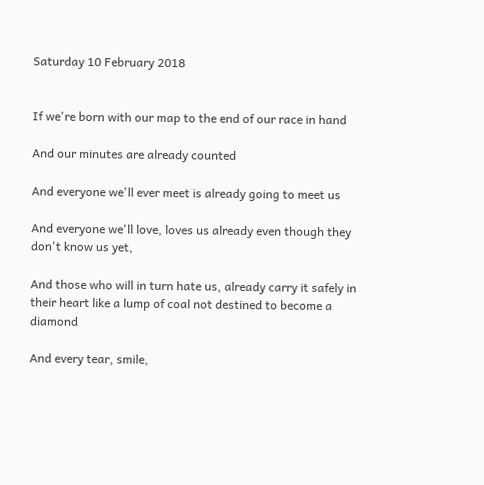Saturday 10 February 2018


If we're born with our map to the end of our race in hand

And our minutes are already counted

And everyone we'll ever meet is already going to meet us

And everyone we'll love, loves us already even though they don't know us yet,

And those who will in turn hate us, already carry it safely in their heart like a lump of coal not destined to become a diamond

And every tear, smile,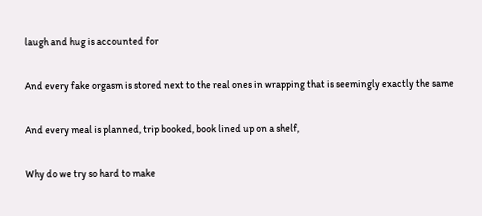laugh and hug is accounted for

And every fake orgasm is stored next to the real ones in wrapping that is seemingly exactly the same

And every meal is planned, trip booked, book lined up on a shelf,

Why do we try so hard to make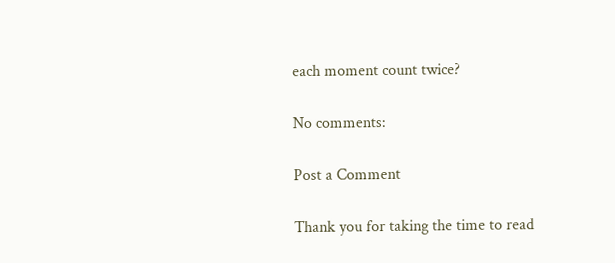each moment count twice?

No comments:

Post a Comment

Thank you for taking the time to read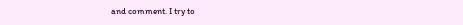and comment. I try to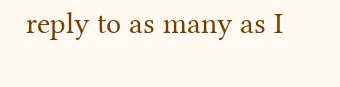reply to as many as I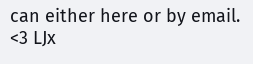can either here or by email. <3 LJx